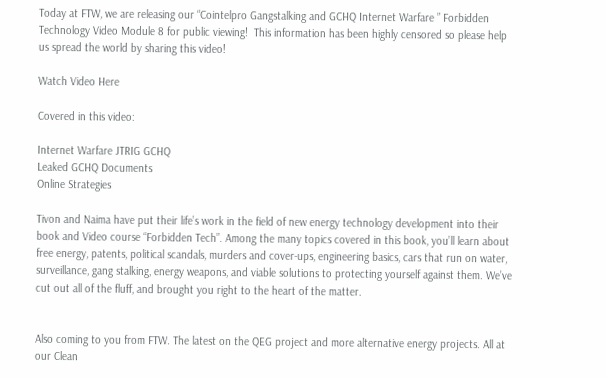Today at FTW, we are releasing our “Cointelpro Gangstalking and GCHQ Internet Warfare ” Forbidden Technology Video Module 8 for public viewing!  This information has been highly censored so please help us spread the world by sharing this video!

Watch Video Here

Covered in this video:

Internet Warfare JTRIG GCHQ
Leaked GCHQ Documents
Online Strategies

Tivon and Naima have put their life’s work in the field of new energy technology development into their book and Video course “Forbidden Tech”. Among the many topics covered in this book, you’ll learn about free energy, patents, political scandals, murders and cover-ups, engineering basics, cars that run on water, surveillance, gang stalking, energy weapons, and viable solutions to protecting yourself against them. We’ve cut out all of the fluff, and brought you right to the heart of the matter.


Also coming to you from FTW. The latest on the QEG project and more alternative energy projects. All at our Clean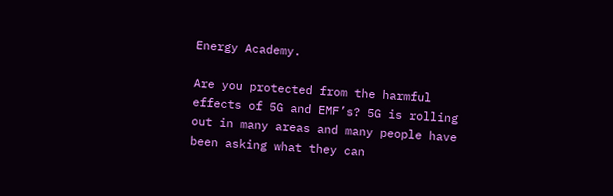Energy Academy.

Are you protected from the harmful effects of 5G and EMF’s? 5G is rolling out in many areas and many people have been asking what they can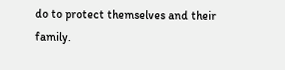do to protect themselves and their family.